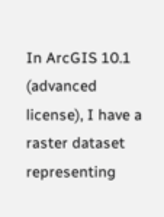In ArcGIS 10.1 (advanced license), I have a raster dataset representing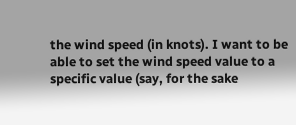the wind speed (in knots). I want to be able to set the wind speed value to a specific value (say, for the sake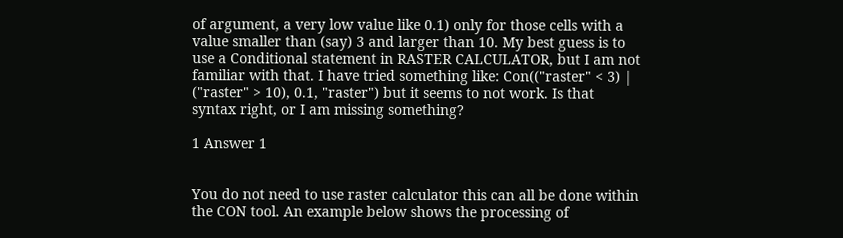of argument, a very low value like 0.1) only for those cells with a value smaller than (say) 3 and larger than 10. My best guess is to use a Conditional statement in RASTER CALCULATOR, but I am not familiar with that. I have tried something like: Con(("raster" < 3) | ("raster" > 10), 0.1, "raster") but it seems to not work. Is that syntax right, or I am missing something?

1 Answer 1


You do not need to use raster calculator this can all be done within the CON tool. An example below shows the processing of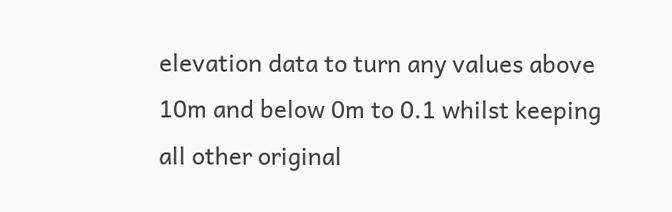elevation data to turn any values above 10m and below 0m to 0.1 whilst keeping all other original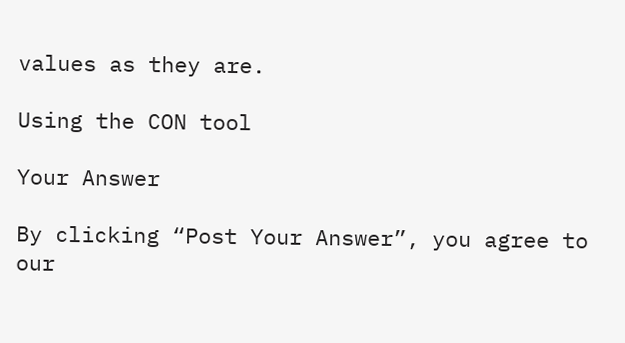values as they are.

Using the CON tool

Your Answer

By clicking “Post Your Answer”, you agree to our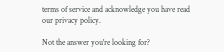terms of service and acknowledge you have read our privacy policy.

Not the answer you're looking for?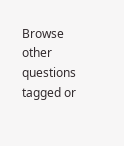Browse other questions tagged or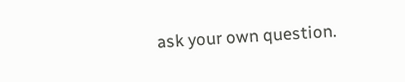ask your own question.